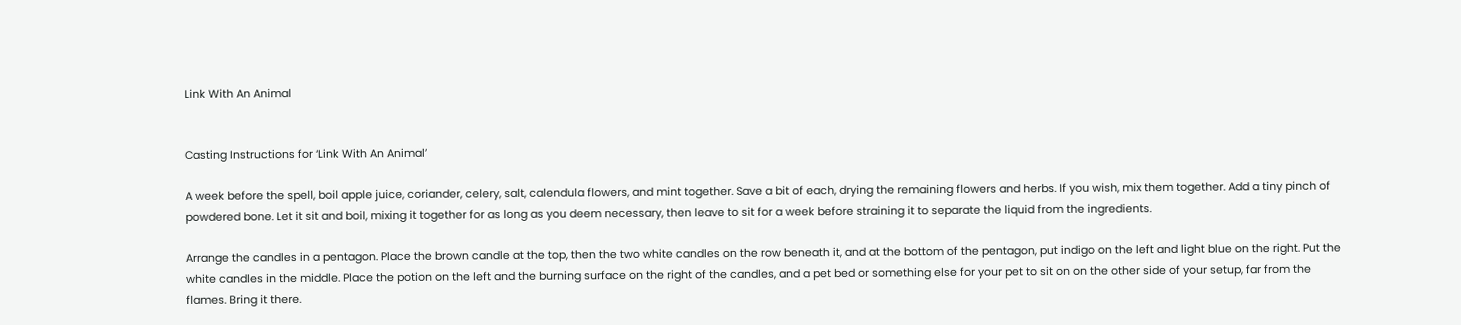Link With An Animal


Casting Instructions for ‘Link With An Animal’

A week before the spell, boil apple juice, coriander, celery, salt, calendula flowers, and mint together. Save a bit of each, drying the remaining flowers and herbs. If you wish, mix them together. Add a tiny pinch of powdered bone. Let it sit and boil, mixing it together for as long as you deem necessary, then leave to sit for a week before straining it to separate the liquid from the ingredients.

Arrange the candles in a pentagon. Place the brown candle at the top, then the two white candles on the row beneath it, and at the bottom of the pentagon, put indigo on the left and light blue on the right. Put the white candles in the middle. Place the potion on the left and the burning surface on the right of the candles, and a pet bed or something else for your pet to sit on on the other side of your setup, far from the flames. Bring it there.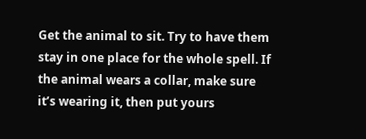Get the animal to sit. Try to have them stay in one place for the whole spell. If the animal wears a collar, make sure it’s wearing it, then put yours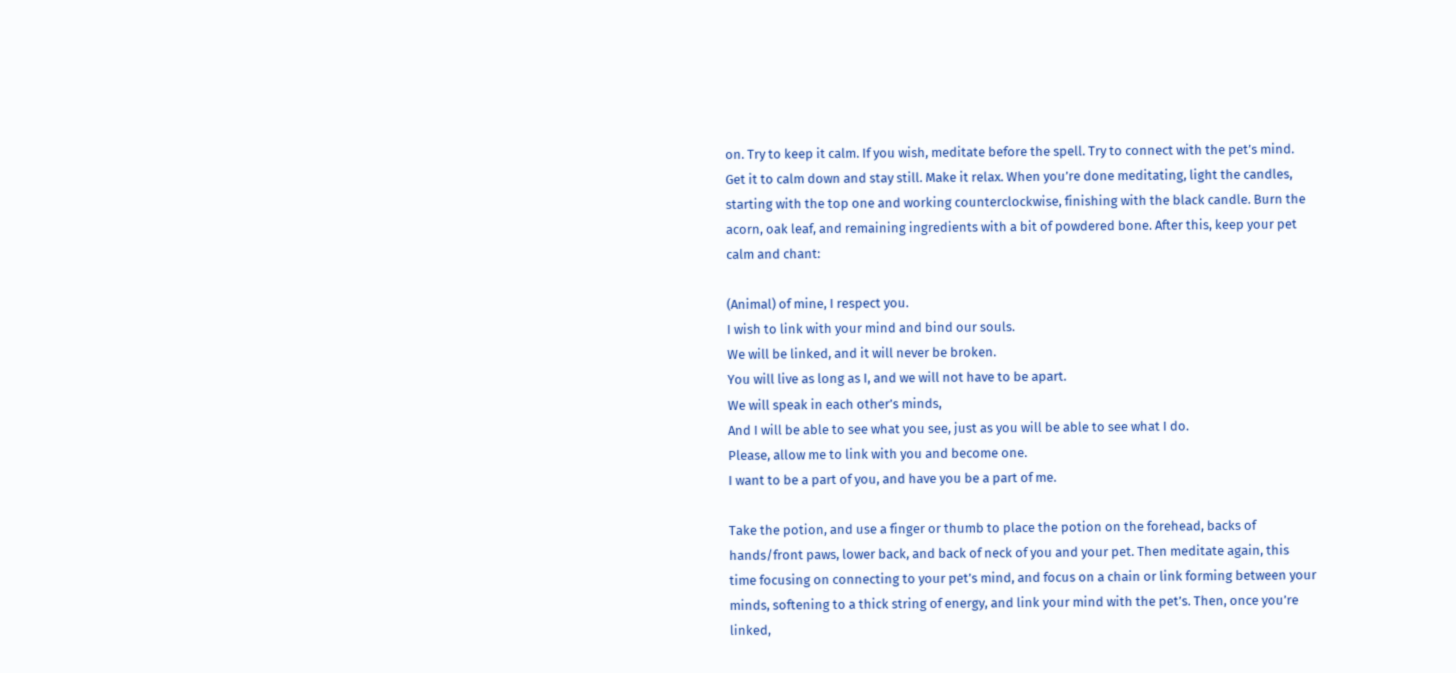on. Try to keep it calm. If you wish, meditate before the spell. Try to connect with the pet’s mind. Get it to calm down and stay still. Make it relax. When you’re done meditating, light the candles, starting with the top one and working counterclockwise, finishing with the black candle. Burn the acorn, oak leaf, and remaining ingredients with a bit of powdered bone. After this, keep your pet calm and chant:

(Animal) of mine, I respect you.
I wish to link with your mind and bind our souls.
We will be linked, and it will never be broken.
You will live as long as I, and we will not have to be apart.
We will speak in each other’s minds,
And I will be able to see what you see, just as you will be able to see what I do.
Please, allow me to link with you and become one.
I want to be a part of you, and have you be a part of me.

Take the potion, and use a finger or thumb to place the potion on the forehead, backs of hands/front paws, lower back, and back of neck of you and your pet. Then meditate again, this time focusing on connecting to your pet’s mind, and focus on a chain or link forming between your minds, softening to a thick string of energy, and link your mind with the pet’s. Then, once you’re linked,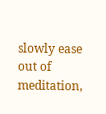slowly ease out of meditation,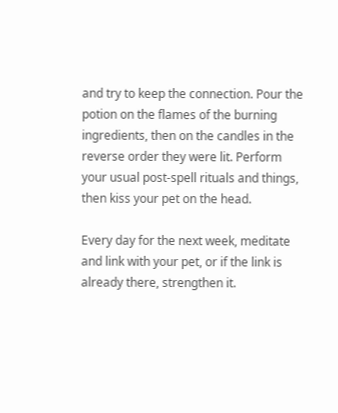and try to keep the connection. Pour the potion on the flames of the burning ingredients, then on the candles in the reverse order they were lit. Perform your usual post-spell rituals and things, then kiss your pet on the head.

Every day for the next week, meditate and link with your pet, or if the link is already there, strengthen it.